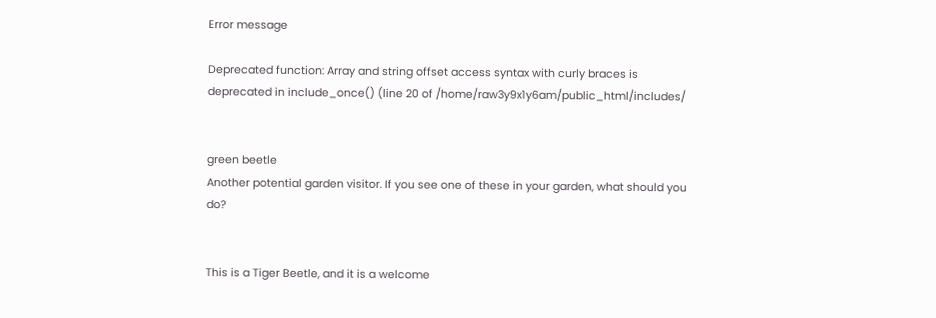Error message

Deprecated function: Array and string offset access syntax with curly braces is deprecated in include_once() (line 20 of /home/raw3y9x1y6am/public_html/includes/


green beetle
Another potential garden visitor. If you see one of these in your garden, what should you do?


This is a Tiger Beetle, and it is a welcome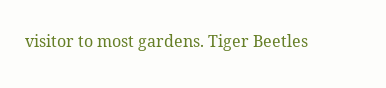visitor to most gardens. Tiger Beetles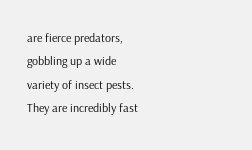are fierce predators, gobbling up a wide variety of insect pests. They are incredibly fast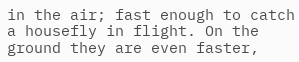in the air; fast enough to catch a housefly in flight. On the ground they are even faster,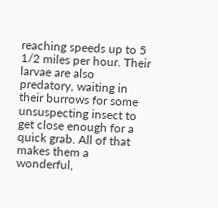reaching speeds up to 5 1/2 miles per hour. Their larvae are also predatory, waiting in their burrows for some unsuspecting insect to get close enough for a quick grab. All of that makes them a wonderful,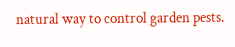natural way to control garden pests.